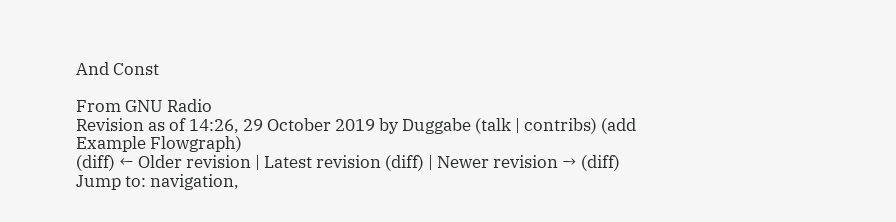And Const

From GNU Radio
Revision as of 14:26, 29 October 2019 by Duggabe (talk | contribs) (add Example Flowgraph)
(diff) ← Older revision | Latest revision (diff) | Newer revision → (diff)
Jump to: navigation,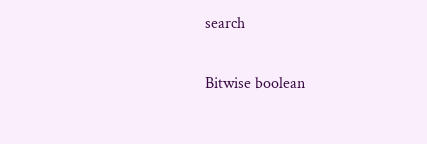search

Bitwise boolean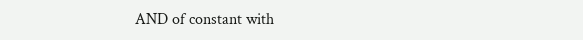AND of constant with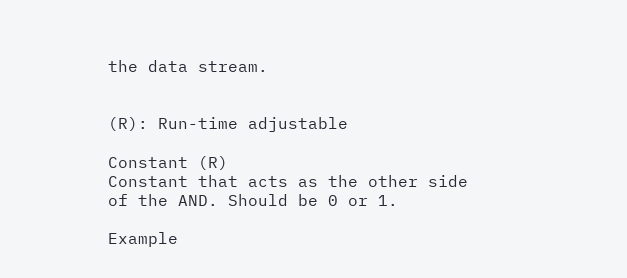the data stream.


(R): Run-time adjustable

Constant (R)
Constant that acts as the other side of the AND. Should be 0 or 1.

Example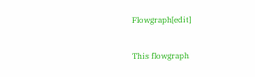Flowgraph[edit]

This flowgraph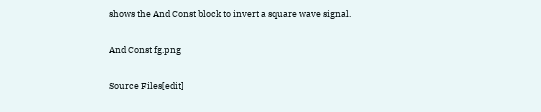shows the And Const block to invert a square wave signal.

And Const fg.png

Source Files[edit]